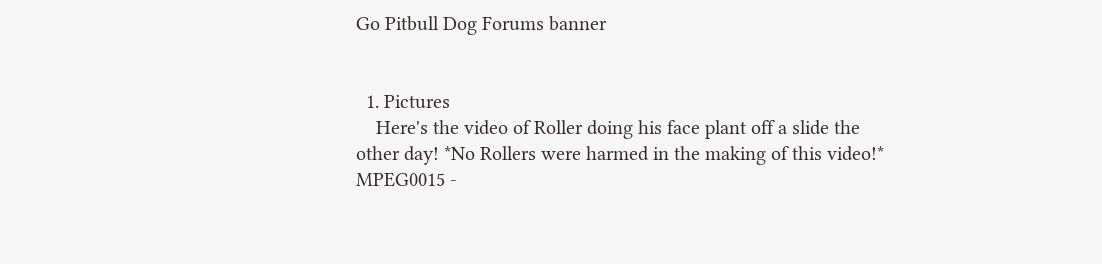Go Pitbull Dog Forums banner


  1. Pictures
    Here's the video of Roller doing his face plant off a slide the other day! *No Rollers were harmed in the making of this video!* MPEG0015 -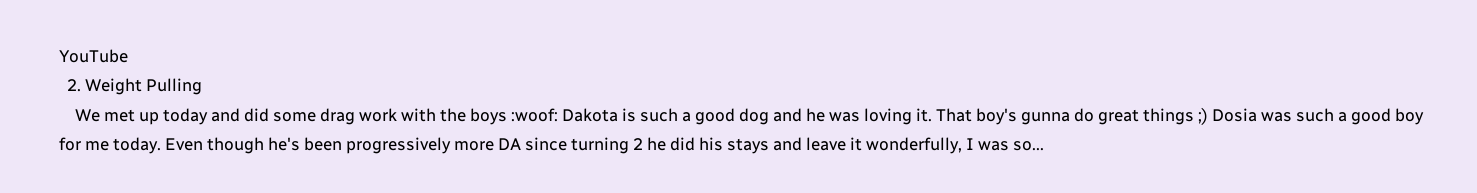YouTube
  2. Weight Pulling
    We met up today and did some drag work with the boys :woof: Dakota is such a good dog and he was loving it. That boy's gunna do great things ;) Dosia was such a good boy for me today. Even though he's been progressively more DA since turning 2 he did his stays and leave it wonderfully, I was so...